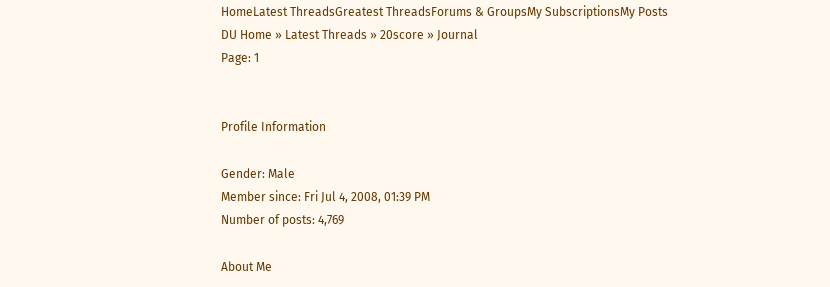HomeLatest ThreadsGreatest ThreadsForums & GroupsMy SubscriptionsMy Posts
DU Home » Latest Threads » 20score » Journal
Page: 1


Profile Information

Gender: Male
Member since: Fri Jul 4, 2008, 01:39 PM
Number of posts: 4,769

About Me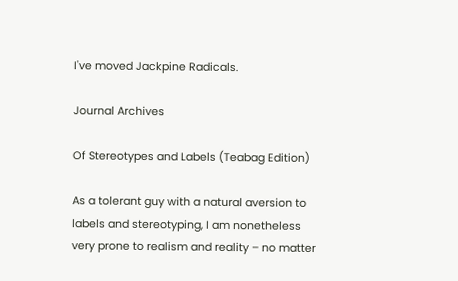I've moved Jackpine Radicals.

Journal Archives

Of Stereotypes and Labels (Teabag Edition)

As a tolerant guy with a natural aversion to labels and stereotyping, I am nonetheless very prone to realism and reality – no matter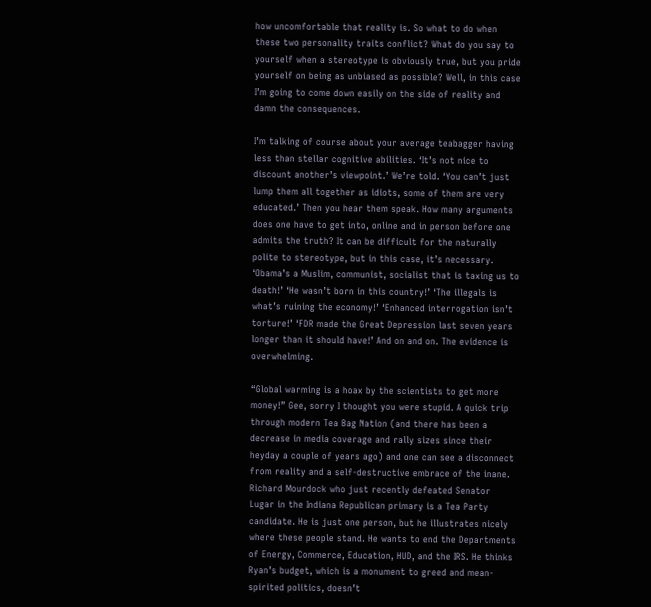how uncomfortable that reality is. So what to do when these two personality traits conflict? What do you say to yourself when a stereotype is obviously true, but you pride yourself on being as unbiased as possible? Well, in this case I’m going to come down easily on the side of reality and damn the consequences.

I’m talking of course about your average teabagger having less than stellar cognitive abilities. ‘It’s not nice to discount another’s viewpoint.’ We’re told. ‘You can’t just lump them all together as idiots, some of them are very educated.’ Then you hear them speak. How many arguments does one have to get into, online and in person before one admits the truth? It can be difficult for the naturally polite to stereotype, but in this case, it’s necessary. ‘Obama’s a Muslim, communist, socialist that is taxing us to death!’ ‘He wasn’t born in this country!’ ‘The illegals is what’s ruining the economy!’ ‘Enhanced interrogation isn’t torture!’ ‘FDR made the Great Depression last seven years longer than it should have!’ And on and on. The evidence is overwhelming.

“Global warming is a hoax by the scientists to get more money!” Gee, sorry I thought you were stupid. A quick trip through modern Tea Bag Nation (and there has been a decrease in media coverage and rally sizes since their heyday a couple of years ago) and one can see a disconnect from reality and a self-destructive embrace of the inane. Richard Mourdock who just recently defeated Senator Lugar in the Indiana Republican primary is a Tea Party candidate. He is just one person, but he illustrates nicely where these people stand. He wants to end the Departments of Energy, Commerce, Education, HUD, and the IRS. He thinks Ryan’s budget, which is a monument to greed and mean-spirited politics, doesn’t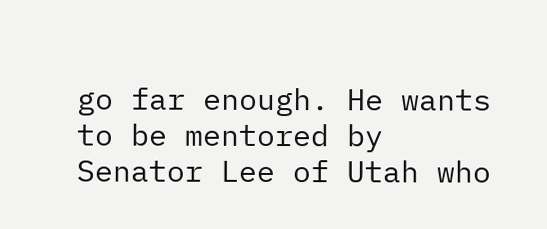go far enough. He wants to be mentored by Senator Lee of Utah who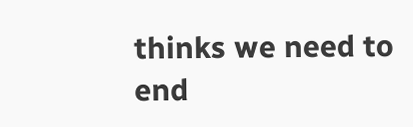thinks we need to end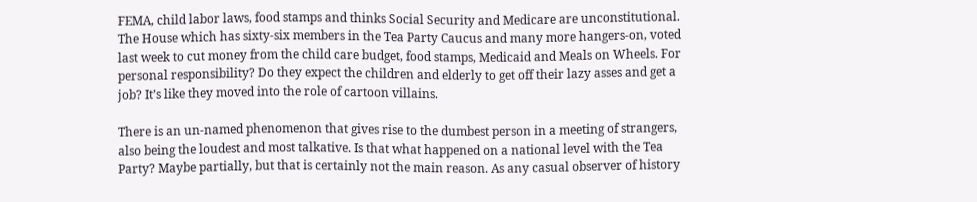FEMA, child labor laws, food stamps and thinks Social Security and Medicare are unconstitutional. The House which has sixty-six members in the Tea Party Caucus and many more hangers-on, voted last week to cut money from the child care budget, food stamps, Medicaid and Meals on Wheels. For personal responsibility? Do they expect the children and elderly to get off their lazy asses and get a job? It’s like they moved into the role of cartoon villains.

There is an un-named phenomenon that gives rise to the dumbest person in a meeting of strangers, also being the loudest and most talkative. Is that what happened on a national level with the Tea Party? Maybe partially, but that is certainly not the main reason. As any casual observer of history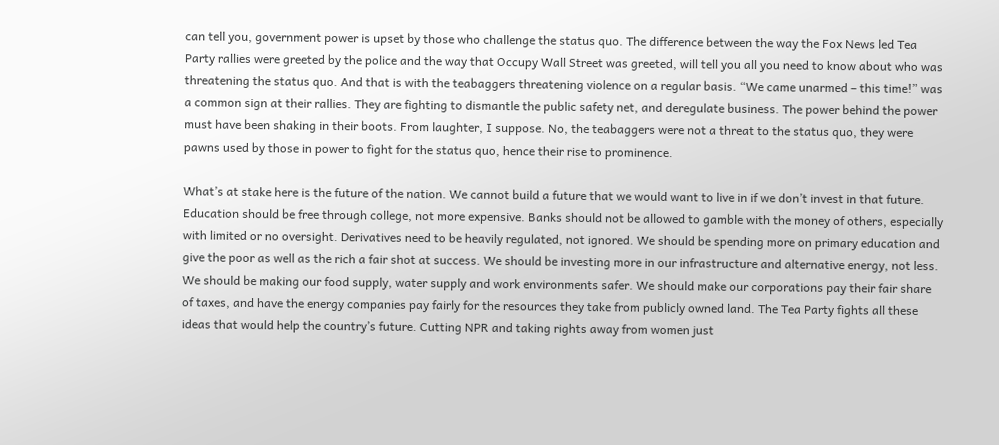can tell you, government power is upset by those who challenge the status quo. The difference between the way the Fox News led Tea Party rallies were greeted by the police and the way that Occupy Wall Street was greeted, will tell you all you need to know about who was threatening the status quo. And that is with the teabaggers threatening violence on a regular basis. “We came unarmed – this time!” was a common sign at their rallies. They are fighting to dismantle the public safety net, and deregulate business. The power behind the power must have been shaking in their boots. From laughter, I suppose. No, the teabaggers were not a threat to the status quo, they were pawns used by those in power to fight for the status quo, hence their rise to prominence.

What’s at stake here is the future of the nation. We cannot build a future that we would want to live in if we don’t invest in that future. Education should be free through college, not more expensive. Banks should not be allowed to gamble with the money of others, especially with limited or no oversight. Derivatives need to be heavily regulated, not ignored. We should be spending more on primary education and give the poor as well as the rich a fair shot at success. We should be investing more in our infrastructure and alternative energy, not less. We should be making our food supply, water supply and work environments safer. We should make our corporations pay their fair share of taxes, and have the energy companies pay fairly for the resources they take from publicly owned land. The Tea Party fights all these ideas that would help the country’s future. Cutting NPR and taking rights away from women just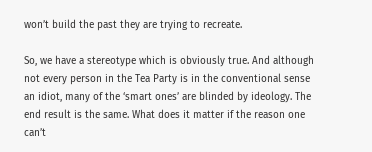won’t build the past they are trying to recreate.

So, we have a stereotype which is obviously true. And although not every person in the Tea Party is in the conventional sense an idiot, many of the ‘smart ones’ are blinded by ideology. The end result is the same. What does it matter if the reason one can’t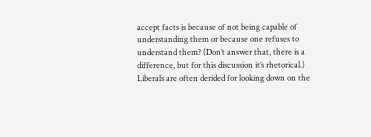accept facts is because of not being capable of understanding them or because one refuses to understand them? (Don’t answer that, there is a difference, but for this discussion it’s rhetorical.) Liberals are often derided for looking down on the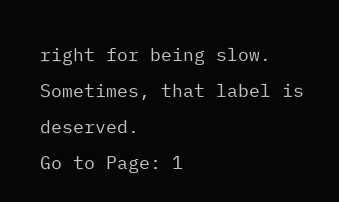right for being slow. Sometimes, that label is deserved.
Go to Page: 1